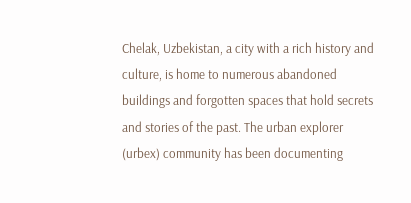Chelak, Uzbekistan, a city with a rich history and culture, is home to numerous abandoned buildings and forgotten spaces that hold secrets and stories of the past. The urban explorer (urbex) community has been documenting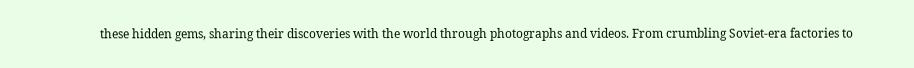these hidden gems, sharing their discoveries with the world through photographs and videos. From crumbling Soviet-era factories to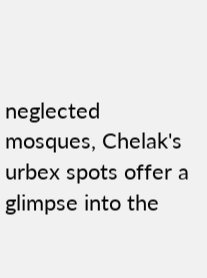neglected mosques, Chelak's urbex spots offer a glimpse into the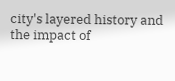city's layered history and the impact of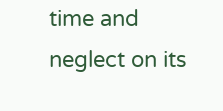time and neglect on its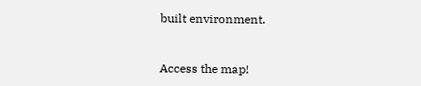built environment.


Access the map!